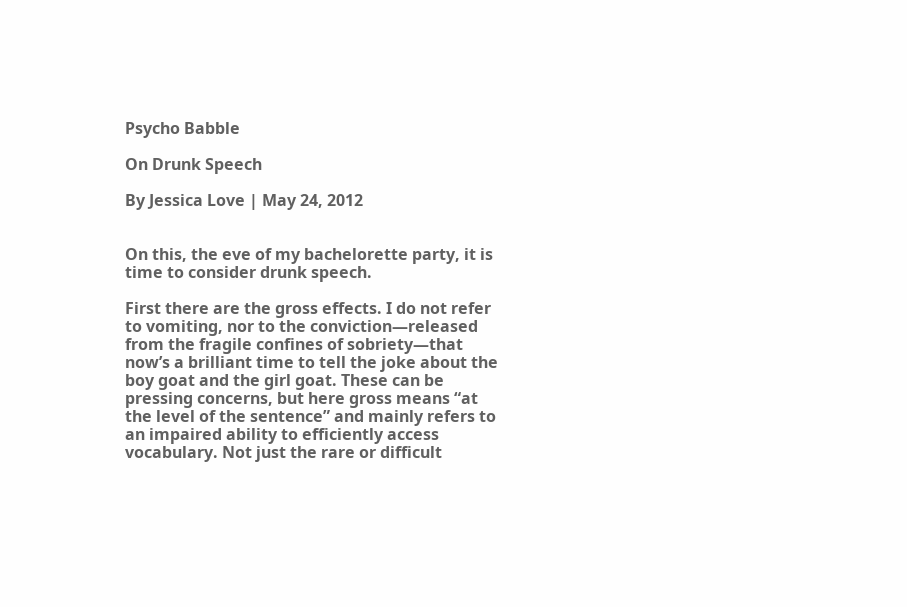Psycho Babble

On Drunk Speech

By Jessica Love | May 24, 2012


On this, the eve of my bachelorette party, it is time to consider drunk speech.

First there are the gross effects. I do not refer to vomiting, nor to the conviction—released from the fragile confines of sobriety—that now’s a brilliant time to tell the joke about the boy goat and the girl goat. These can be pressing concerns, but here gross means “at the level of the sentence” and mainly refers to an impaired ability to efficiently access vocabulary. Not just the rare or difficult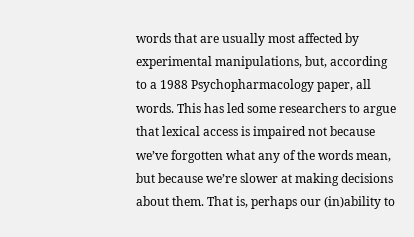words that are usually most affected by experimental manipulations, but, according to a 1988 Psychopharmacology paper, all words. This has led some researchers to argue that lexical access is impaired not because we’ve forgotten what any of the words mean, but because we’re slower at making decisions about them. That is, perhaps our (in)ability to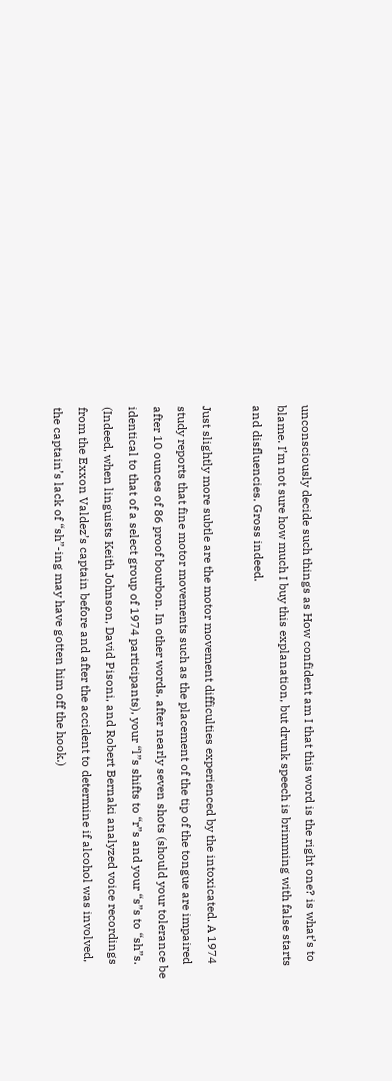unconsciously decide such things as How confident am I that this word is the right one? is what’s to blame. I’m not sure how much I buy this explanation, but drunk speech is brimming with false starts and disfluencies. Gross indeed.

Just slightly more subtle are the motor movement difficulties experienced by the intoxicated. A 1974 study reports that fine motor movements such as the placement of the tip of the tongue are impaired after 10 ounces of 86 proof bourbon. In other words, after nearly seven shots (should your tolerance be identical to that of a select group of 1974 participants), your “l”s shifts to “r”s and your “s”s to “sh”s. (Indeed, when linguists Keith Johnson, David Pisoni, and Robert Bernaki analyzed voice recordings from the Exxon Valdez’s captain before and after the accident to determine if alcohol was involved,  the captain’s lack of “sh”-ing may have gotten him off the hook.)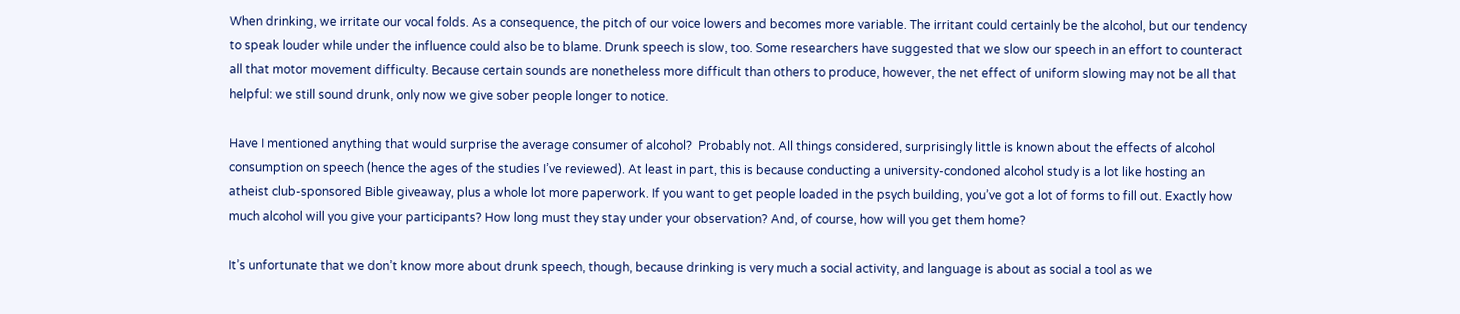When drinking, we irritate our vocal folds. As a consequence, the pitch of our voice lowers and becomes more variable. The irritant could certainly be the alcohol, but our tendency to speak louder while under the influence could also be to blame. Drunk speech is slow, too. Some researchers have suggested that we slow our speech in an effort to counteract all that motor movement difficulty. Because certain sounds are nonetheless more difficult than others to produce, however, the net effect of uniform slowing may not be all that helpful: we still sound drunk, only now we give sober people longer to notice.

Have I mentioned anything that would surprise the average consumer of alcohol?  Probably not. All things considered, surprisingly little is known about the effects of alcohol consumption on speech (hence the ages of the studies I’ve reviewed). At least in part, this is because conducting a university-condoned alcohol study is a lot like hosting an atheist club-sponsored Bible giveaway, plus a whole lot more paperwork. If you want to get people loaded in the psych building, you’ve got a lot of forms to fill out. Exactly how much alcohol will you give your participants? How long must they stay under your observation? And, of course, how will you get them home?

It’s unfortunate that we don’t know more about drunk speech, though, because drinking is very much a social activity, and language is about as social a tool as we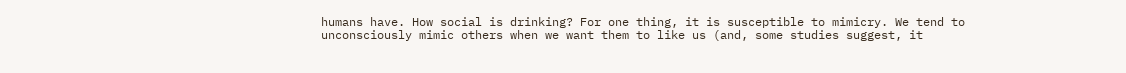humans have. How social is drinking? For one thing, it is susceptible to mimicry. We tend to unconsciously mimic others when we want them to like us (and, some studies suggest, it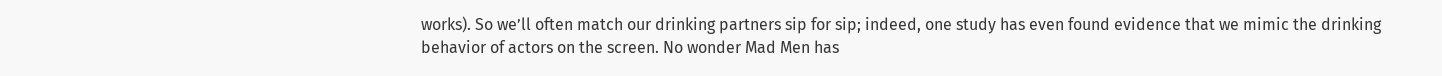works). So we’ll often match our drinking partners sip for sip; indeed, one study has even found evidence that we mimic the drinking behavior of actors on the screen. No wonder Mad Men has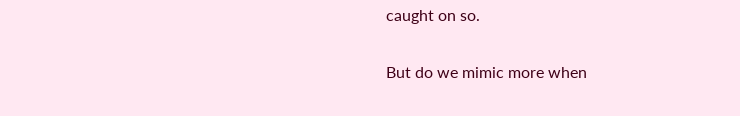caught on so.

But do we mimic more when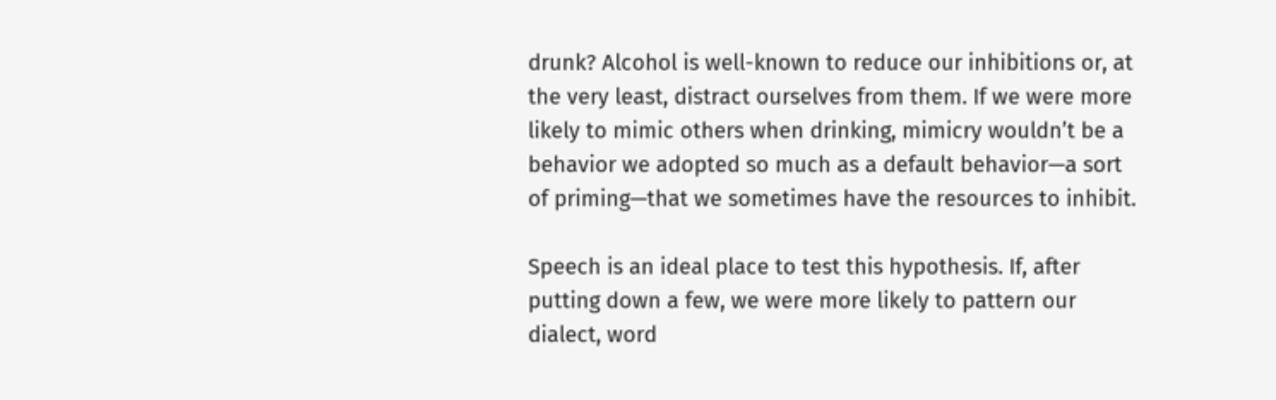drunk? Alcohol is well-known to reduce our inhibitions or, at the very least, distract ourselves from them. If we were more likely to mimic others when drinking, mimicry wouldn’t be a behavior we adopted so much as a default behavior—a sort of priming—that we sometimes have the resources to inhibit.

Speech is an ideal place to test this hypothesis. If, after putting down a few, we were more likely to pattern our dialect, word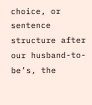choice, or sentence structure after our husband-to-be’s, the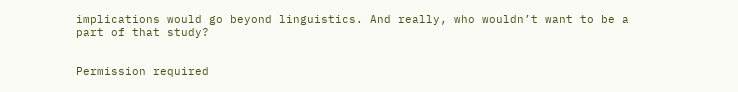implications would go beyond linguistics. And really, who wouldn’t want to be a part of that study?


Permission required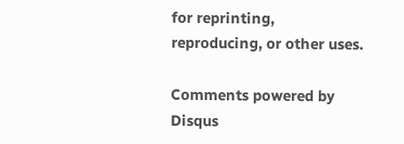for reprinting, reproducing, or other uses.

Comments powered by Disqus